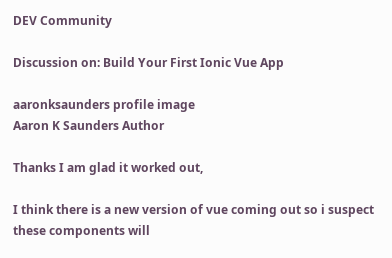DEV Community

Discussion on: Build Your First Ionic Vue App

aaronksaunders profile image
Aaron K Saunders Author

Thanks I am glad it worked out,

I think there is a new version of vue coming out so i suspect these components will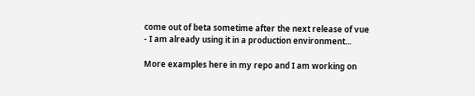come out of beta sometime after the next release of vue - I am already using it in a production environment...

More examples here in my repo and I am working on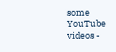some YouTube videos -